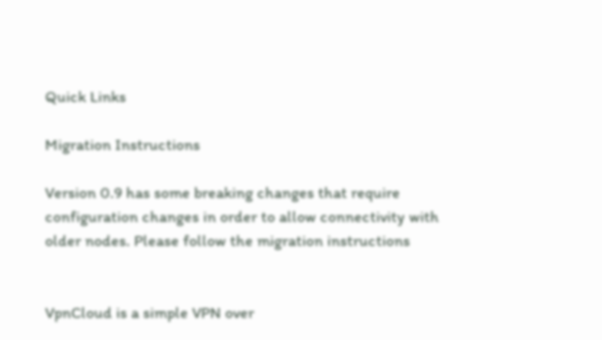Quick Links

Migration Instructions

Version 0.9 has some breaking changes that require configuration changes in order to allow connectivity with older nodes. Please follow the migration instructions


VpnCloud is a simple VPN over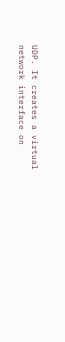UDP. It creates a virtual network interface on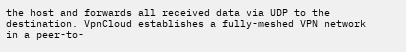the host and forwards all received data via UDP to the destination. VpnCloud establishes a fully-meshed VPN network in a peer-to-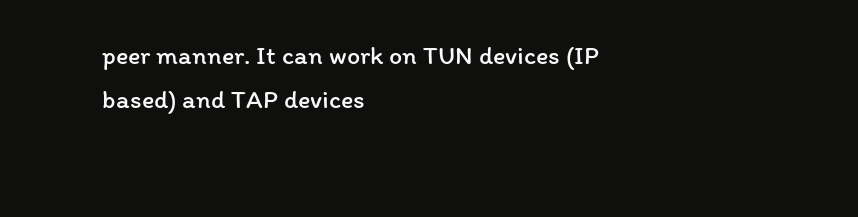peer manner. It can work on TUN devices (IP based) and TAP devices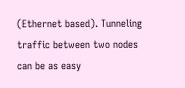(Ethernet based). Tunneling traffic between two nodes can be as easy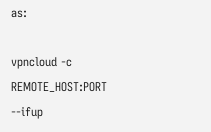as:

vpncloud -c REMOTE_HOST:PORT --ifup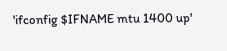'ifconfig $IFNAME mtu 1400 up'